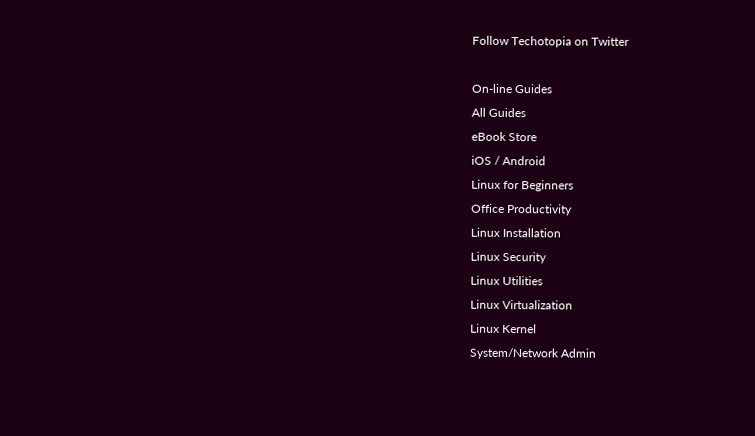Follow Techotopia on Twitter

On-line Guides
All Guides
eBook Store
iOS / Android
Linux for Beginners
Office Productivity
Linux Installation
Linux Security
Linux Utilities
Linux Virtualization
Linux Kernel
System/Network Admin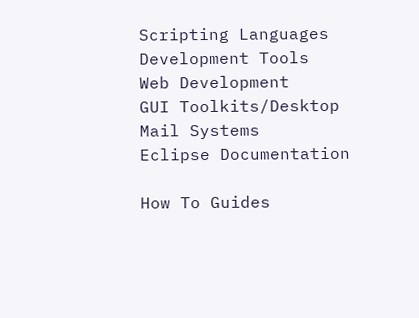Scripting Languages
Development Tools
Web Development
GUI Toolkits/Desktop
Mail Systems
Eclipse Documentation

How To Guides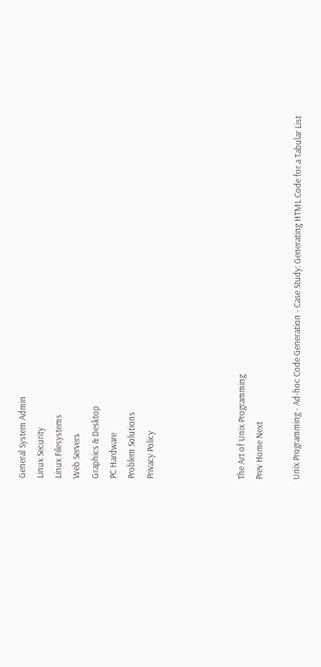General System Admin
Linux Security
Linux Filesystems
Web Servers
Graphics & Desktop
PC Hardware
Problem Solutions
Privacy Policy




The Art of Unix Programming
Prev Home Next

Unix Programming - Ad-hoc Code Generation - Case Study: Generating HTML Code for a Tabular List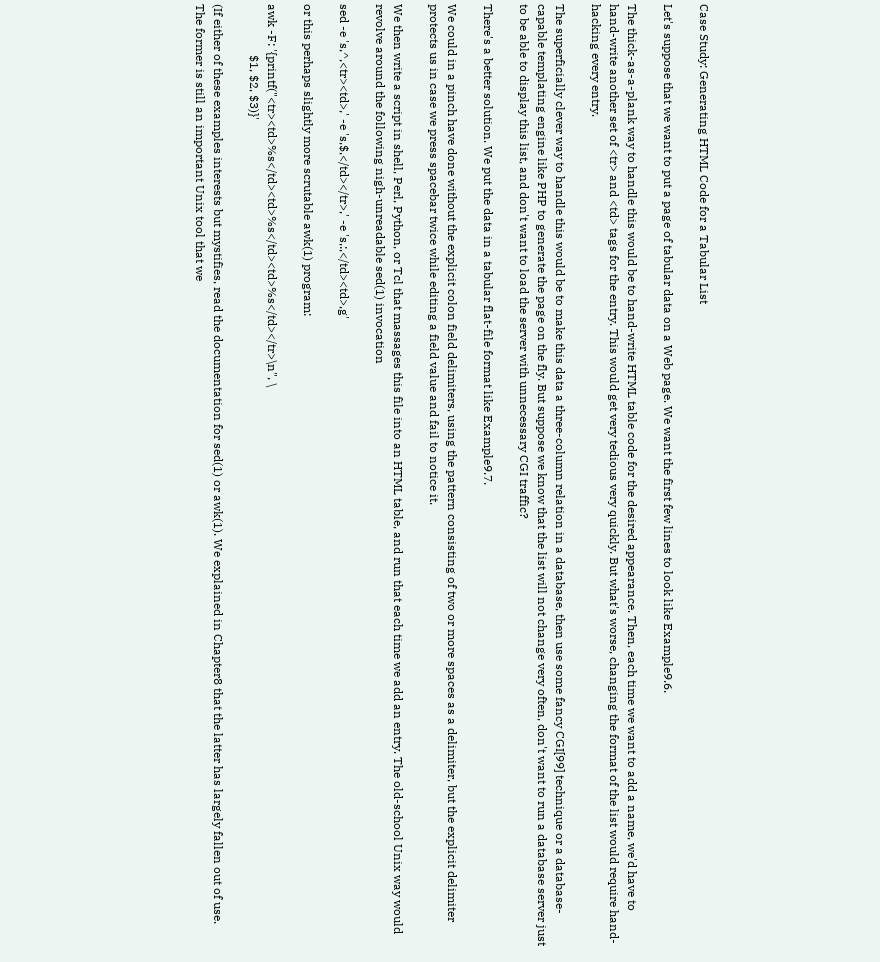Case Study: Generating HTML Code for a Tabular List

Let's suppose that we want to put a page of tabular data on a Web page. We want the first few lines to look like Example9.6.

The thick-as-a-plank way to handle this would be to hand-write HTML table code for the desired appearance. Then, each time we want to add a name, we'd have to hand-write another set of <tr> and <td> tags for the entry. This would get very tedious very quickly. But what's worse, changing the format of the list would require hand-hacking every entry.

The superficially clever way to handle this would be to make this data a three-column relation in a database, then use some fancy CGI[99] technique or a database-capable templating engine like PHP to generate the page on the fly. But suppose we know that the list will not change very often, don't want to run a database server just to be able to display this list, and don't want to load the server with unnecessary CGI traffic?

There's a better solution. We put the data in a tabular flat-file format like Example9.7.

We could in a pinch have done without the explicit colon field delimiters, using the pattern consisting of two or more spaces as a delimiter, but the explicit delimiter protects us in case we press spacebar twice while editing a field value and fail to notice it.

We then write a script in shell, Perl, Python, or Tcl that massages this file into an HTML table, and run that each time we add an entry. The old-school Unix way would revolve around the following nigh-unreadable sed(1) invocation

sed -e 's,^,<tr><td>,' -e 's,$,</td></tr>,' -e 's,:,</td><td>,g'

or this perhaps slightly more scrutable awk(1) program:

awk -F: '{printf("<tr><td>%s</td><td>%s</td><td>%s</td></tr>\n", \
                 $1, $2, $3)}'

(If either of these examples interests but mystifies, read the documentation for sed(1) or awk(1). We explained in Chapter8 that the latter has largely fallen out of use. The former is still an important Unix tool that we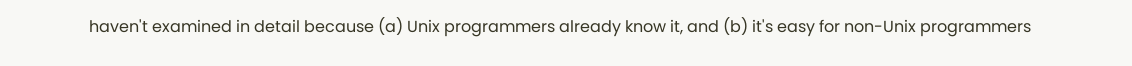haven't examined in detail because (a) Unix programmers already know it, and (b) it's easy for non-Unix programmers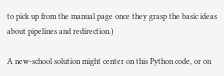to pick up from the manual page once they grasp the basic ideas about pipelines and redirection.)

A new-school solution might center on this Python code, or on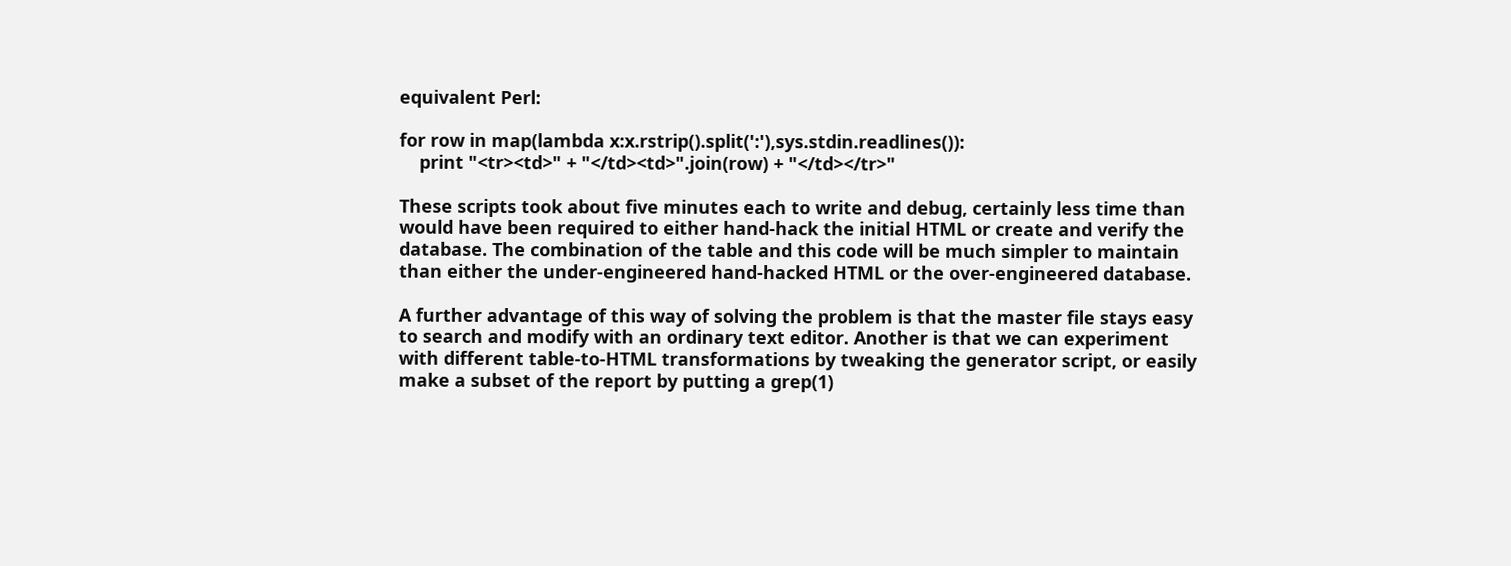equivalent Perl:

for row in map(lambda x:x.rstrip().split(':'),sys.stdin.readlines()):
    print "<tr><td>" + "</td><td>".join(row) + "</td></tr>"

These scripts took about five minutes each to write and debug, certainly less time than would have been required to either hand-hack the initial HTML or create and verify the database. The combination of the table and this code will be much simpler to maintain than either the under-engineered hand-hacked HTML or the over-engineered database.

A further advantage of this way of solving the problem is that the master file stays easy to search and modify with an ordinary text editor. Another is that we can experiment with different table-to-HTML transformations by tweaking the generator script, or easily make a subset of the report by putting a grep(1)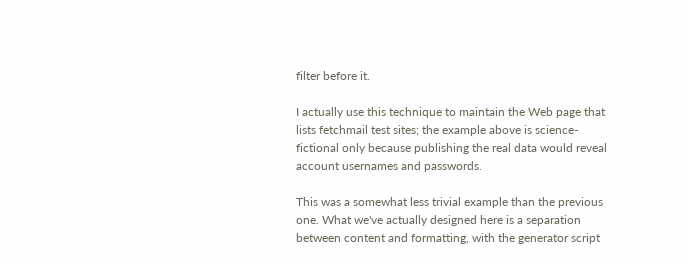filter before it.

I actually use this technique to maintain the Web page that lists fetchmail test sites; the example above is science-fictional only because publishing the real data would reveal account usernames and passwords.

This was a somewhat less trivial example than the previous one. What we've actually designed here is a separation between content and formatting, with the generator script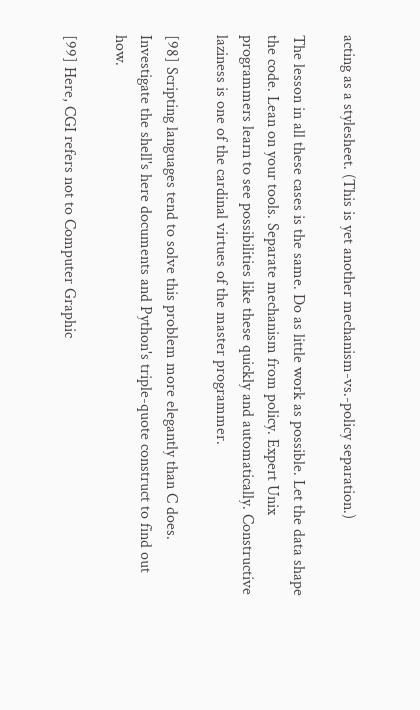acting as a stylesheet. (This is yet another mechanism-vs.-policy separation.)

The lesson in all these cases is the same. Do as little work as possible. Let the data shape the code. Lean on your tools. Separate mechanism from policy. Expert Unix programmers learn to see possibilities like these quickly and automatically. Constructive laziness is one of the cardinal virtues of the master programmer.

[98] Scripting languages tend to solve this problem more elegantly than C does. Investigate the shell's here documents and Python's triple-quote construct to find out how.

[99] Here, CGI refers not to Computer Graphic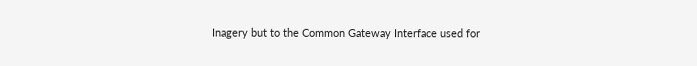Inagery but to the Common Gateway Interface used for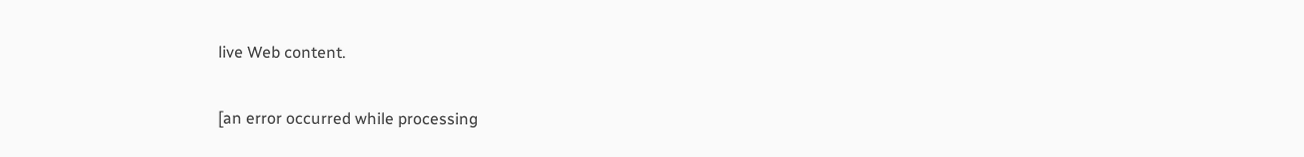live Web content.

[an error occurred while processing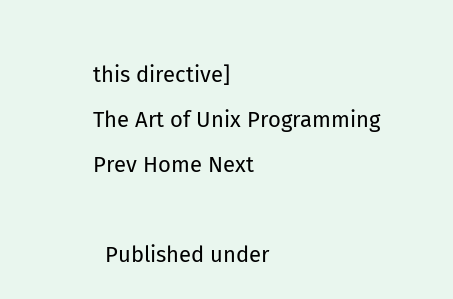this directive]
The Art of Unix Programming
Prev Home Next

  Published under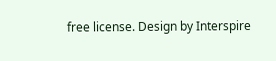free license. Design by Interspire